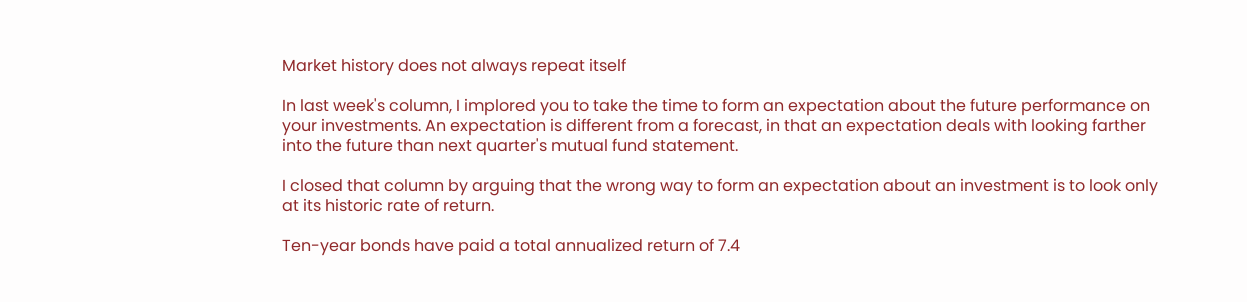Market history does not always repeat itself

In last week's column, I implored you to take the time to form an expectation about the future performance on your investments. An expectation is different from a forecast, in that an expectation deals with looking farther into the future than next quarter's mutual fund statement.

I closed that column by arguing that the wrong way to form an expectation about an investment is to look only at its historic rate of return.

Ten-year bonds have paid a total annualized return of 7.4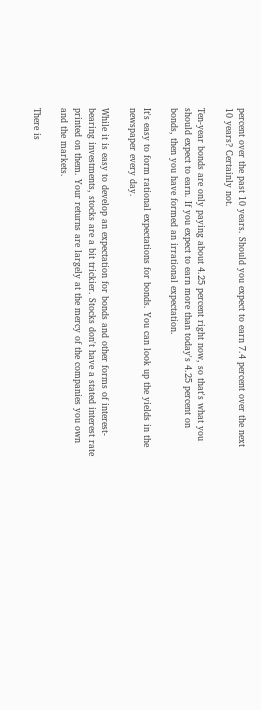percent over the past 10 years. Should you expect to earn 7.4 percent over the next 10 years? Certainly not.

Ten-year bonds are only paying about 4.25 percent right now, so that's what you should expect to earn. If you expect to earn more than today's 4.25 percent on bonds, then you have formed an irrational expectation.

It's easy to form rational expectations for bonds. You can look up the yields in the newspaper every day.

While it is easy to develop an expectation for bonds and other forms of interest-bearing investments, stocks are a bit trickier. Stocks don't have a stated interest rate printed on them. Your returns are largely at the mercy of the companies you own and the markets.

There is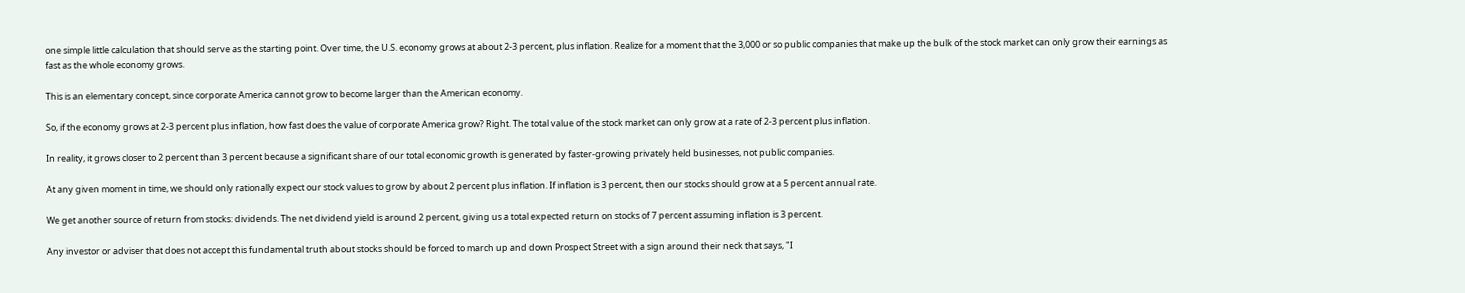one simple little calculation that should serve as the starting point. Over time, the U.S. economy grows at about 2-3 percent, plus inflation. Realize for a moment that the 3,000 or so public companies that make up the bulk of the stock market can only grow their earnings as fast as the whole economy grows.

This is an elementary concept, since corporate America cannot grow to become larger than the American economy.

So, if the economy grows at 2-3 percent plus inflation, how fast does the value of corporate America grow? Right. The total value of the stock market can only grow at a rate of 2-3 percent plus inflation.

In reality, it grows closer to 2 percent than 3 percent because a significant share of our total economic growth is generated by faster-growing privately held businesses, not public companies.

At any given moment in time, we should only rationally expect our stock values to grow by about 2 percent plus inflation. If inflation is 3 percent, then our stocks should grow at a 5 percent annual rate.

We get another source of return from stocks: dividends. The net dividend yield is around 2 percent, giving us a total expected return on stocks of 7 percent assuming inflation is 3 percent.

Any investor or adviser that does not accept this fundamental truth about stocks should be forced to march up and down Prospect Street with a sign around their neck that says, "I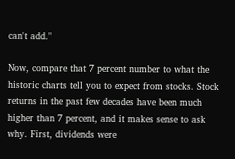can't add."

Now, compare that 7 percent number to what the historic charts tell you to expect from stocks. Stock returns in the past few decades have been much higher than 7 percent, and it makes sense to ask why. First, dividends were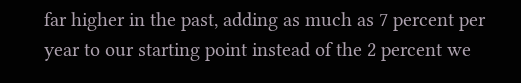far higher in the past, adding as much as 7 percent per year to our starting point instead of the 2 percent we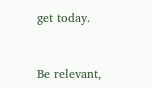get today.



Be relevant,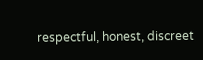respectful, honest, discreet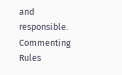and responsible. Commenting Rules